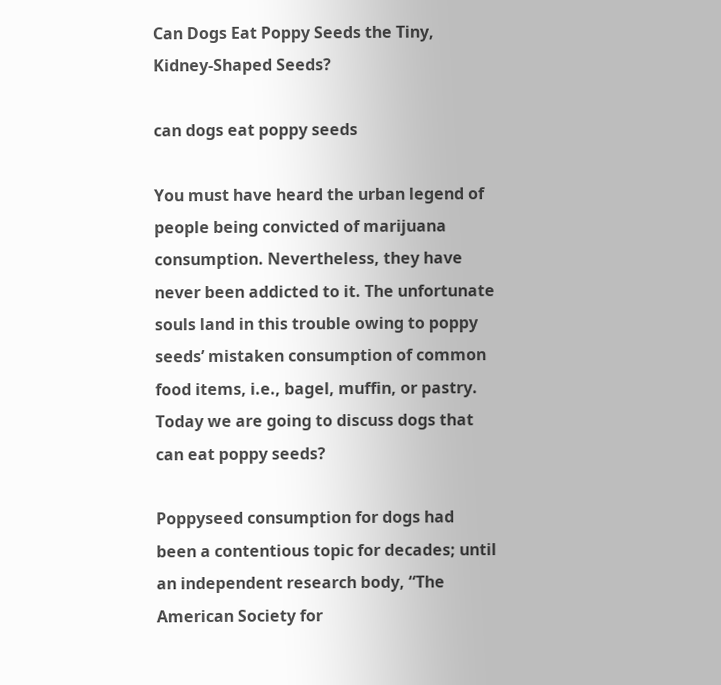Can Dogs Eat Poppy Seeds the Tiny, Kidney-Shaped Seeds?

can dogs eat poppy seeds

You must have heard the urban legend of people being convicted of marijuana consumption. Nevertheless, they have never been addicted to it. The unfortunate souls land in this trouble owing to poppy seeds’ mistaken consumption of common food items, i.e., bagel, muffin, or pastry. Today we are going to discuss dogs that can eat poppy seeds?

Poppyseed consumption for dogs had been a contentious topic for decades; until an independent research body, “The American Society for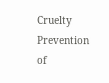Cruelty Prevention of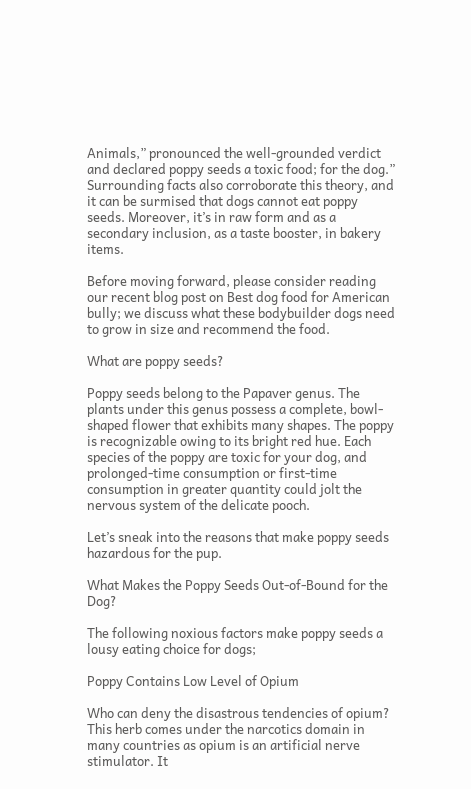Animals,” pronounced the well-grounded verdict and declared poppy seeds a toxic food; for the dog.” Surrounding facts also corroborate this theory, and it can be surmised that dogs cannot eat poppy seeds. Moreover, it’s in raw form and as a secondary inclusion, as a taste booster, in bakery items.

Before moving forward, please consider reading our recent blog post on Best dog food for American bully; we discuss what these bodybuilder dogs need to grow in size and recommend the food.

What are poppy seeds?

Poppy seeds belong to the Papaver genus. The plants under this genus possess a complete, bowl-shaped flower that exhibits many shapes. The poppy is recognizable owing to its bright red hue. Each species of the poppy are toxic for your dog, and prolonged-time consumption or first-time consumption in greater quantity could jolt the nervous system of the delicate pooch.

Let’s sneak into the reasons that make poppy seeds hazardous for the pup.

What Makes the Poppy Seeds Out-of-Bound for the Dog?

The following noxious factors make poppy seeds a lousy eating choice for dogs;

Poppy Contains Low Level of Opium

Who can deny the disastrous tendencies of opium? This herb comes under the narcotics domain in many countries as opium is an artificial nerve stimulator. It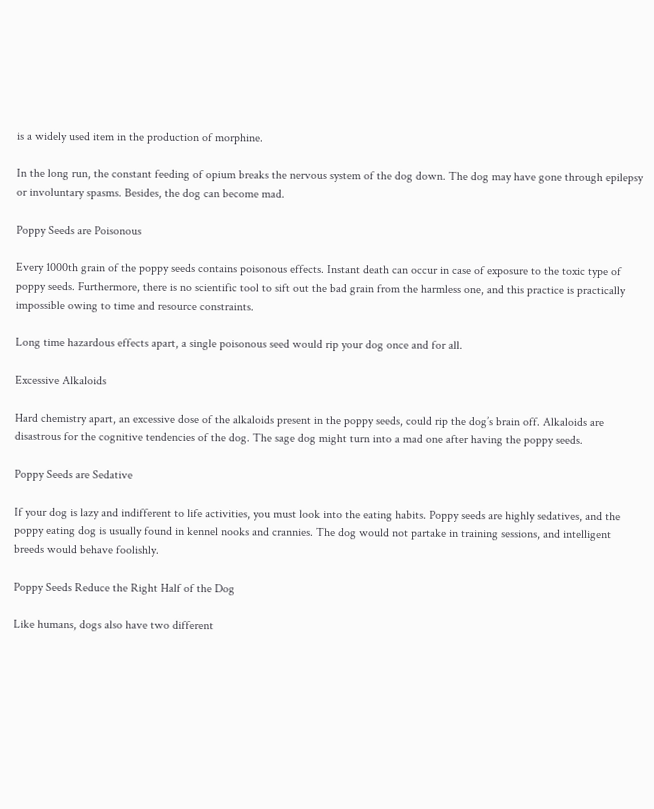is a widely used item in the production of morphine.

In the long run, the constant feeding of opium breaks the nervous system of the dog down. The dog may have gone through epilepsy or involuntary spasms. Besides, the dog can become mad.

Poppy Seeds are Poisonous

Every 1000th grain of the poppy seeds contains poisonous effects. Instant death can occur in case of exposure to the toxic type of poppy seeds. Furthermore, there is no scientific tool to sift out the bad grain from the harmless one, and this practice is practically impossible owing to time and resource constraints.

Long time hazardous effects apart, a single poisonous seed would rip your dog once and for all.

Excessive Alkaloids

Hard chemistry apart, an excessive dose of the alkaloids present in the poppy seeds, could rip the dog’s brain off. Alkaloids are disastrous for the cognitive tendencies of the dog. The sage dog might turn into a mad one after having the poppy seeds.

Poppy Seeds are Sedative

If your dog is lazy and indifferent to life activities, you must look into the eating habits. Poppy seeds are highly sedatives, and the poppy eating dog is usually found in kennel nooks and crannies. The dog would not partake in training sessions, and intelligent breeds would behave foolishly.

Poppy Seeds Reduce the Right Half of the Dog

Like humans, dogs also have two different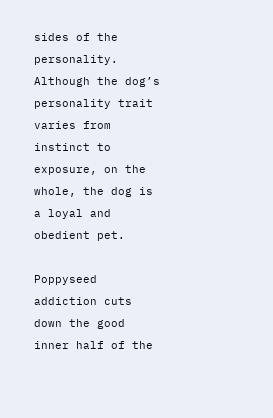sides of the personality. Although the dog’s personality trait varies from instinct to exposure, on the whole, the dog is a loyal and obedient pet.

Poppyseed addiction cuts down the good inner half of the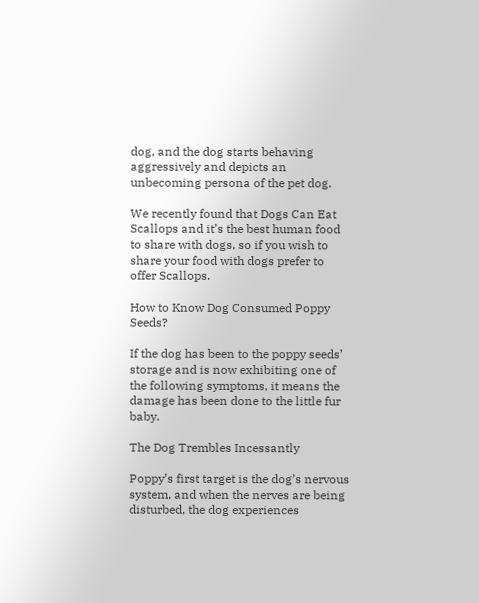dog, and the dog starts behaving aggressively and depicts an unbecoming persona of the pet dog.

We recently found that Dogs Can Eat Scallops and it’s the best human food to share with dogs, so if you wish to share your food with dogs prefer to offer Scallops.

How to Know Dog Consumed Poppy Seeds?

If the dog has been to the poppy seeds’ storage and is now exhibiting one of the following symptoms, it means the damage has been done to the little fur baby.

The Dog Trembles Incessantly

Poppy’s first target is the dog’s nervous system, and when the nerves are being disturbed, the dog experiences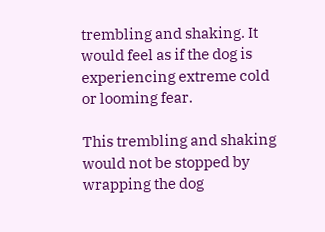trembling and shaking. It would feel as if the dog is experiencing extreme cold or looming fear.

This trembling and shaking would not be stopped by wrapping the dog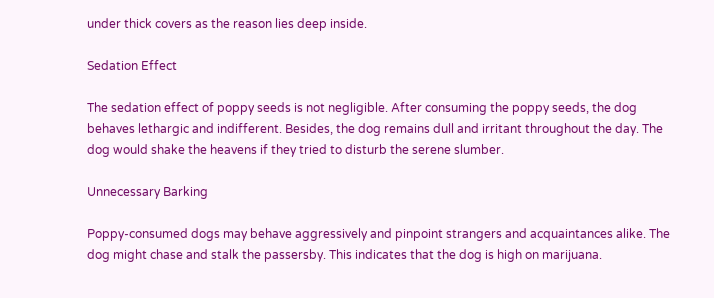under thick covers as the reason lies deep inside.

Sedation Effect

The sedation effect of poppy seeds is not negligible. After consuming the poppy seeds, the dog behaves lethargic and indifferent. Besides, the dog remains dull and irritant throughout the day. The dog would shake the heavens if they tried to disturb the serene slumber.

Unnecessary Barking

Poppy-consumed dogs may behave aggressively and pinpoint strangers and acquaintances alike. The dog might chase and stalk the passersby. This indicates that the dog is high on marijuana.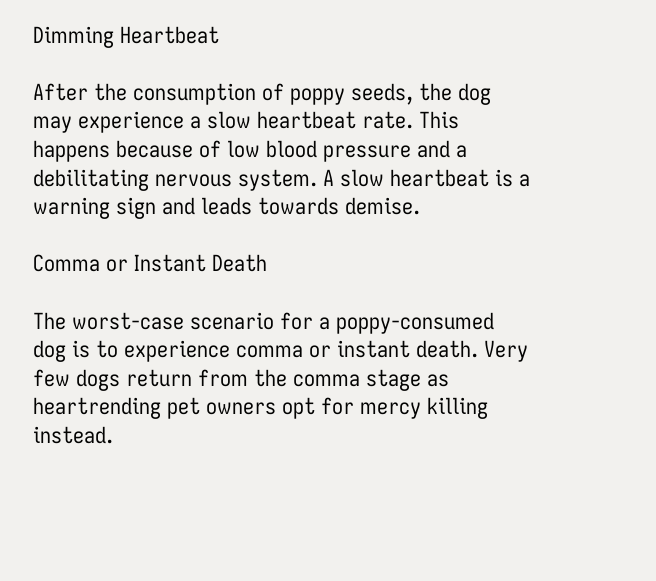Dimming Heartbeat

After the consumption of poppy seeds, the dog may experience a slow heartbeat rate. This happens because of low blood pressure and a debilitating nervous system. A slow heartbeat is a warning sign and leads towards demise.

Comma or Instant Death

The worst-case scenario for a poppy-consumed dog is to experience comma or instant death. Very few dogs return from the comma stage as heartrending pet owners opt for mercy killing instead.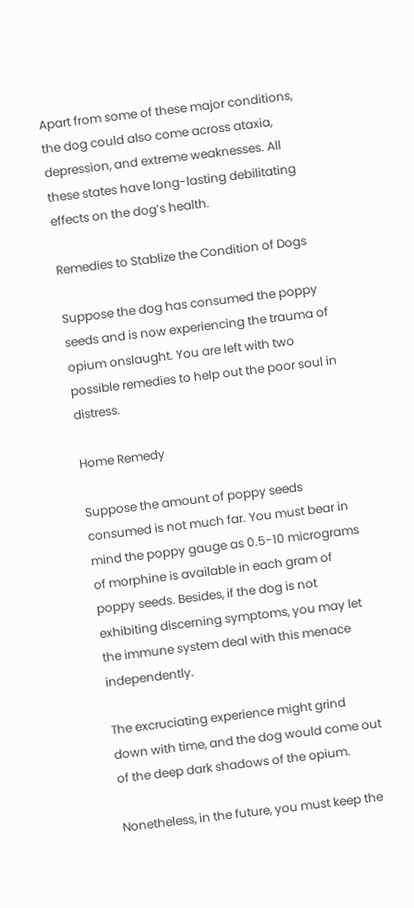Apart from some of these major conditions, the dog could also come across ataxia, depression, and extreme weaknesses. All these states have long-lasting debilitating effects on the dog’s health.

Remedies to Stablize the Condition of Dogs

Suppose the dog has consumed the poppy seeds and is now experiencing the trauma of opium onslaught. You are left with two possible remedies to help out the poor soul in distress.

Home Remedy

Suppose the amount of poppy seeds consumed is not much far. You must bear in mind the poppy gauge as 0.5-10 micrograms of morphine is available in each gram of poppy seeds. Besides, if the dog is not exhibiting discerning symptoms, you may let the immune system deal with this menace independently.

The excruciating experience might grind down with time, and the dog would come out of the deep dark shadows of the opium.

Nonetheless, in the future, you must keep the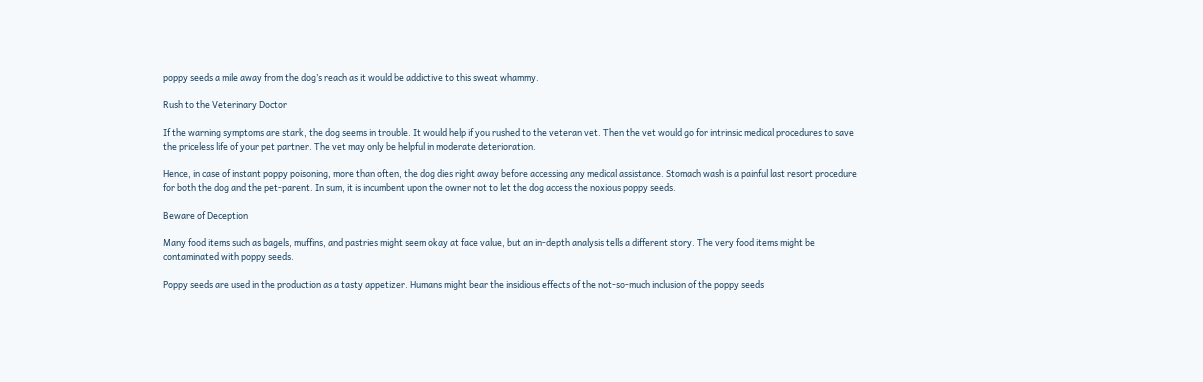poppy seeds a mile away from the dog’s reach as it would be addictive to this sweat whammy.

Rush to the Veterinary Doctor

If the warning symptoms are stark, the dog seems in trouble. It would help if you rushed to the veteran vet. Then the vet would go for intrinsic medical procedures to save the priceless life of your pet partner. The vet may only be helpful in moderate deterioration.

Hence, in case of instant poppy poisoning, more than often, the dog dies right away before accessing any medical assistance. Stomach wash is a painful last resort procedure for both the dog and the pet-parent. In sum, it is incumbent upon the owner not to let the dog access the noxious poppy seeds.

Beware of Deception

Many food items such as bagels, muffins, and pastries might seem okay at face value, but an in-depth analysis tells a different story. The very food items might be contaminated with poppy seeds.

Poppy seeds are used in the production as a tasty appetizer. Humans might bear the insidious effects of the not-so-much inclusion of the poppy seeds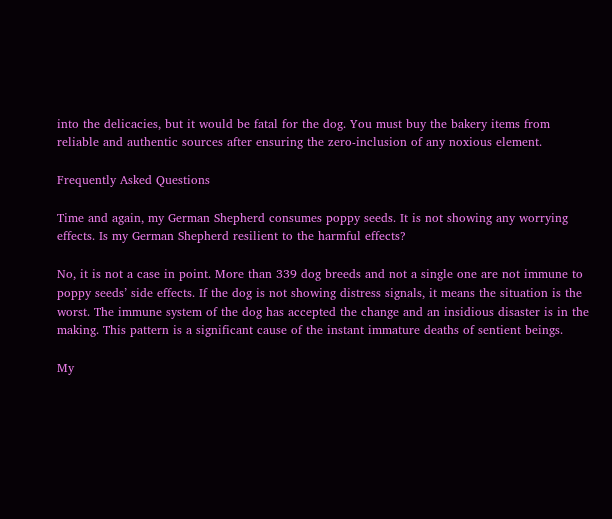into the delicacies, but it would be fatal for the dog. You must buy the bakery items from reliable and authentic sources after ensuring the zero-inclusion of any noxious element.

Frequently Asked Questions

Time and again, my German Shepherd consumes poppy seeds. It is not showing any worrying effects. Is my German Shepherd resilient to the harmful effects?

No, it is not a case in point. More than 339 dog breeds and not a single one are not immune to poppy seeds’ side effects. If the dog is not showing distress signals, it means the situation is the worst. The immune system of the dog has accepted the change and an insidious disaster is in the making. This pattern is a significant cause of the instant immature deaths of sentient beings.

My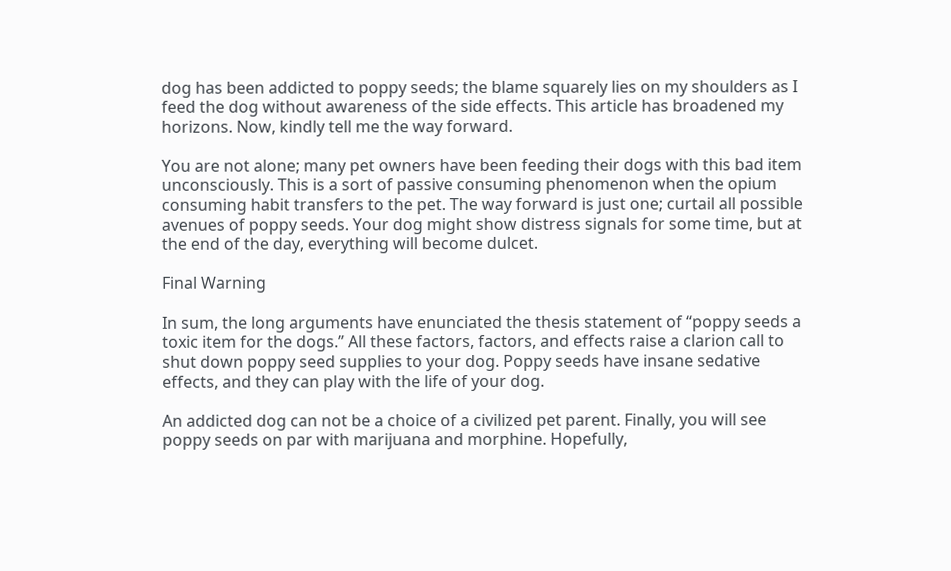dog has been addicted to poppy seeds; the blame squarely lies on my shoulders as I feed the dog without awareness of the side effects. This article has broadened my horizons. Now, kindly tell me the way forward.

You are not alone; many pet owners have been feeding their dogs with this bad item unconsciously. This is a sort of passive consuming phenomenon when the opium consuming habit transfers to the pet. The way forward is just one; curtail all possible avenues of poppy seeds. Your dog might show distress signals for some time, but at the end of the day, everything will become dulcet.

Final Warning

In sum, the long arguments have enunciated the thesis statement of “poppy seeds a toxic item for the dogs.” All these factors, factors, and effects raise a clarion call to shut down poppy seed supplies to your dog. Poppy seeds have insane sedative effects, and they can play with the life of your dog.

An addicted dog can not be a choice of a civilized pet parent. Finally, you will see poppy seeds on par with marijuana and morphine. Hopefully,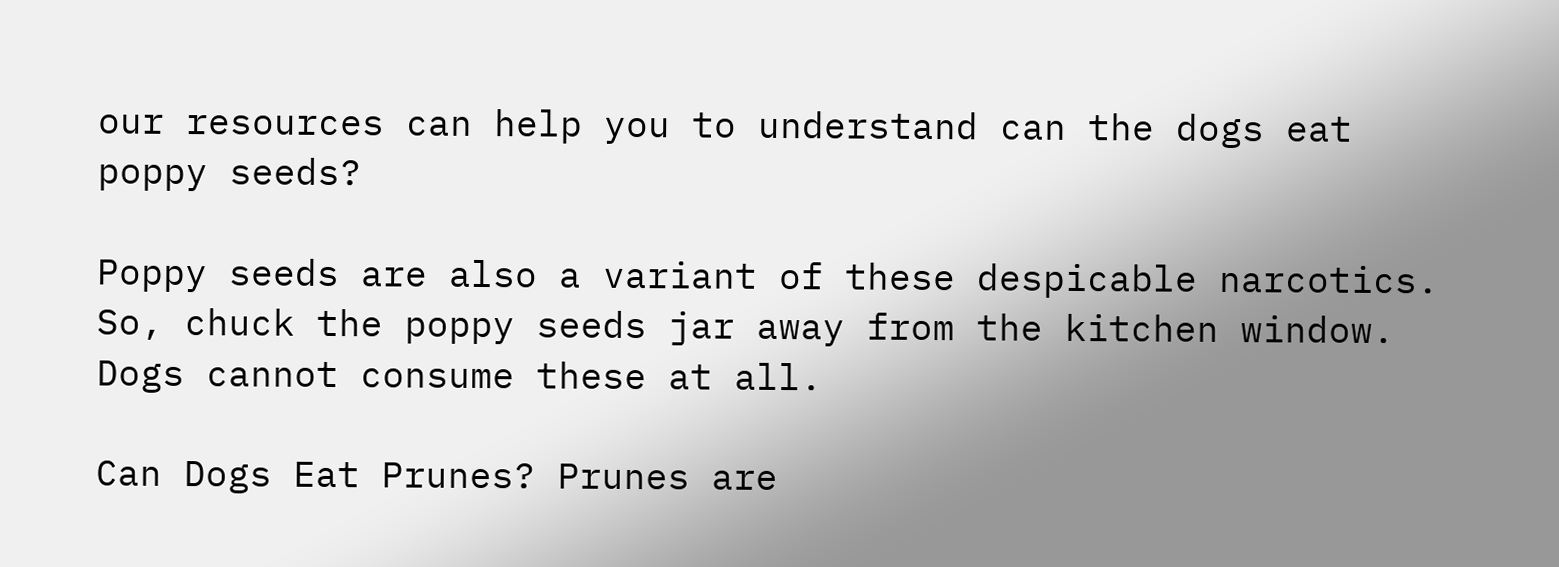our resources can help you to understand can the dogs eat poppy seeds?

Poppy seeds are also a variant of these despicable narcotics. So, chuck the poppy seeds jar away from the kitchen window. Dogs cannot consume these at all.

Can Dogs Eat Prunes? Prunes are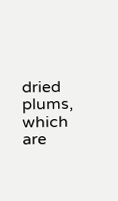dried plums, which are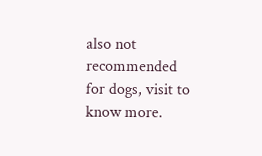also not recommended for dogs, visit to know more.